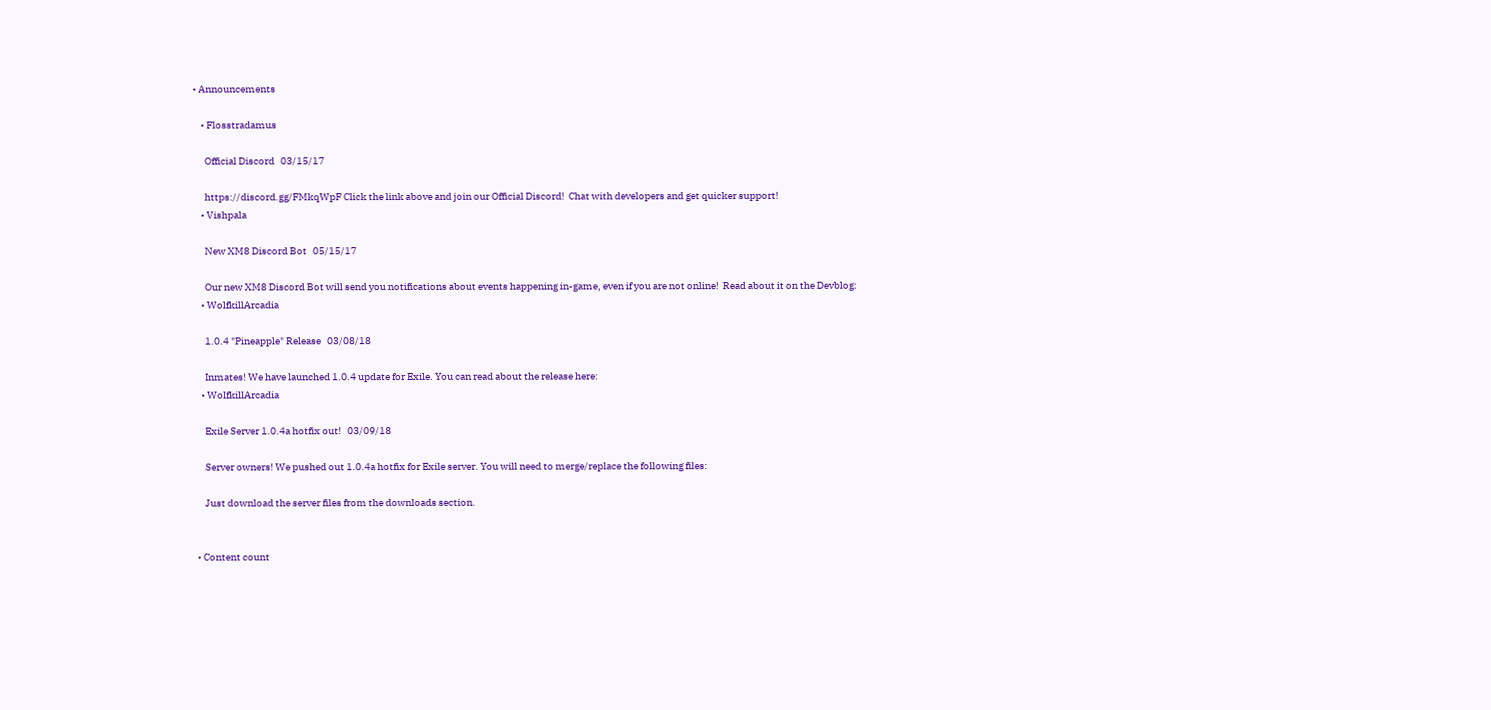• Announcements

    • Flosstradamus

      Official Discord   03/15/17

      https://discord.gg/FMkqWpF Click the link above and join our Official Discord!  Chat with developers and get quicker support!
    • Vishpala

      New XM8 Discord Bot   05/15/17

      Our new XM8 Discord Bot will send you notifications about events happening in-game, even if you are not online!  Read about it on the Devblog:
    • WolfkillArcadia

      1.0.4 "Pineapple" Release   03/08/18

      Inmates! We have launched 1.0.4 update for Exile. You can read about the release here:
    • WolfkillArcadia

      Exile Server 1.0.4a hotfix out!   03/09/18

      Server owners! We pushed out 1.0.4a hotfix for Exile server. You will need to merge/replace the following files:

      Just download the server files from the downloads section.


  • Content count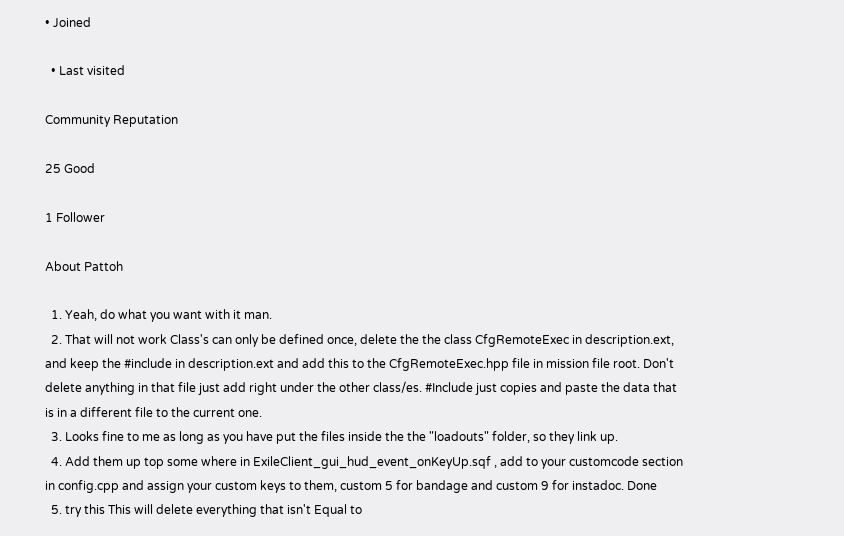• Joined

  • Last visited

Community Reputation

25 Good

1 Follower

About Pattoh

  1. Yeah, do what you want with it man.
  2. That will not work Class's can only be defined once, delete the the class CfgRemoteExec in description.ext, and keep the #include in description.ext and add this to the CfgRemoteExec.hpp file in mission file root. Don't delete anything in that file just add right under the other class/es. #Include just copies and paste the data that is in a different file to the current one.
  3. Looks fine to me as long as you have put the files inside the the "loadouts" folder, so they link up.
  4. Add them up top some where in ExileClient_gui_hud_event_onKeyUp.sqf , add to your customcode section in config.cpp and assign your custom keys to them, custom 5 for bandage and custom 9 for instadoc. Done
  5. try this This will delete everything that isn't Equal to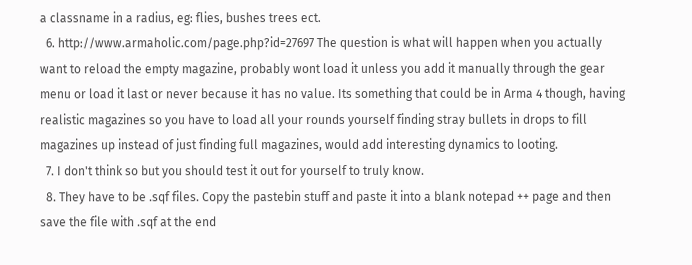a classname in a radius, eg: flies, bushes trees ect.
  6. http://www.armaholic.com/page.php?id=27697 The question is what will happen when you actually want to reload the empty magazine, probably wont load it unless you add it manually through the gear menu or load it last or never because it has no value. Its something that could be in Arma 4 though, having realistic magazines so you have to load all your rounds yourself finding stray bullets in drops to fill magazines up instead of just finding full magazines, would add interesting dynamics to looting.
  7. I don't think so but you should test it out for yourself to truly know.
  8. They have to be .sqf files. Copy the pastebin stuff and paste it into a blank notepad ++ page and then save the file with .sqf at the end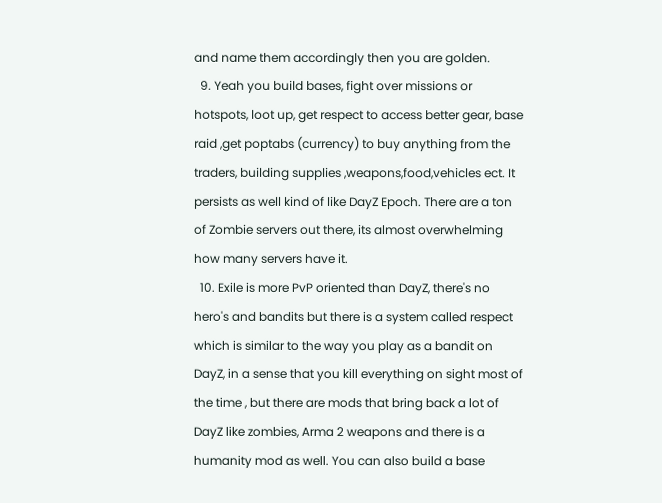and name them accordingly then you are golden.
  9. Yeah you build bases, fight over missions or hotspots, loot up, get respect to access better gear, base raid ,get poptabs (currency) to buy anything from the traders, building supplies ,weapons,food,vehicles ect. It persists as well kind of like DayZ Epoch. There are a ton of Zombie servers out there, its almost overwhelming how many servers have it.
  10. Exile is more PvP oriented than DayZ, there's no hero's and bandits but there is a system called respect which is similar to the way you play as a bandit on DayZ, in a sense that you kill everything on sight most of the time , but there are mods that bring back a lot of DayZ like zombies, Arma 2 weapons and there is a humanity mod as well. You can also build a base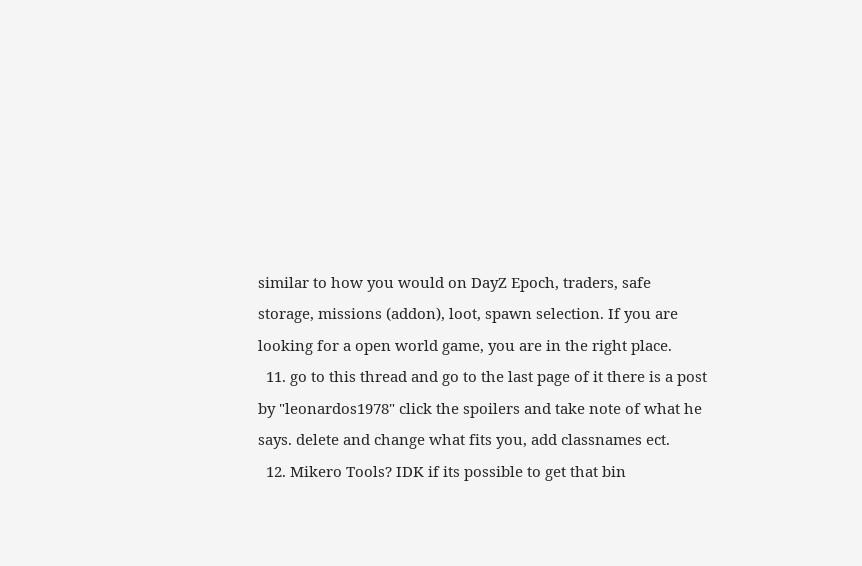similar to how you would on DayZ Epoch, traders, safe storage, missions (addon), loot, spawn selection. If you are looking for a open world game, you are in the right place.
  11. go to this thread and go to the last page of it there is a post by "leonardos1978" click the spoilers and take note of what he says. delete and change what fits you, add classnames ect.
  12. Mikero Tools? IDK if its possible to get that bin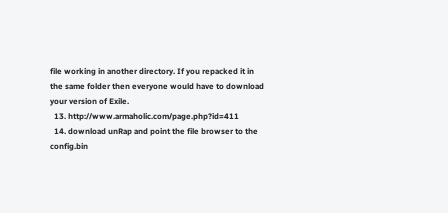file working in another directory. If you repacked it in the same folder then everyone would have to download your version of Exile.
  13. http://www.armaholic.com/page.php?id=411
  14. download unRap and point the file browser to the config.bin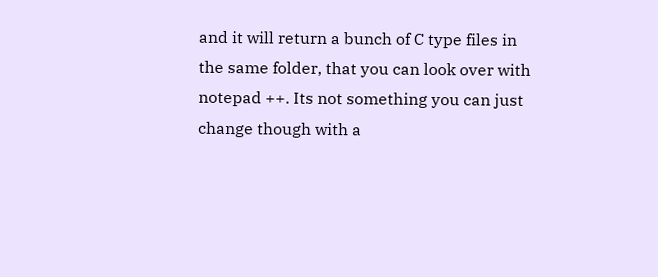and it will return a bunch of C type files in the same folder, that you can look over with notepad ++. Its not something you can just change though with a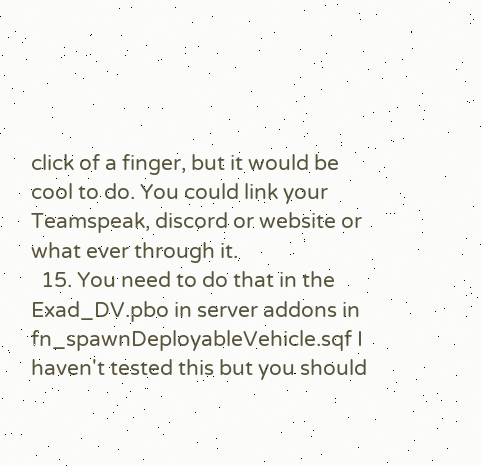click of a finger, but it would be cool to do. You could link your Teamspeak, discord or website or what ever through it.
  15. You need to do that in the Exad_DV.pbo in server addons in fn_spawnDeployableVehicle.sqf I haven't tested this but you should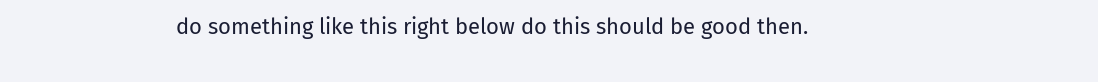do something like this right below do this should be good then.